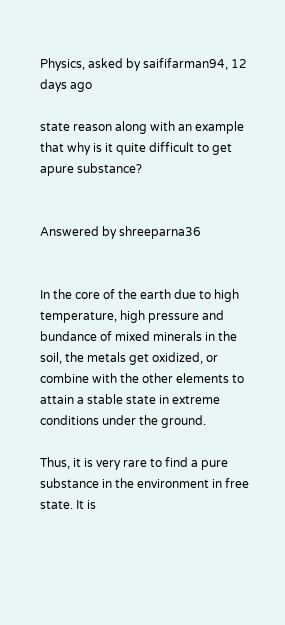Physics, asked by saififarman94, 12 days ago

state reason along with an example that why is it quite difficult to get apure substance?


Answered by shreeparna36


In the core of the earth due to high temperature, high pressure and bundance of mixed minerals in the soil, the metals get oxidized, or combine with the other elements to attain a stable state in extreme conditions under the ground.

Thus, it is very rare to find a pure substance in the environment in free state. It is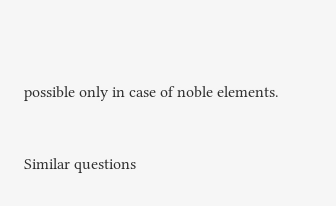possible only in case of noble elements.


Similar questions